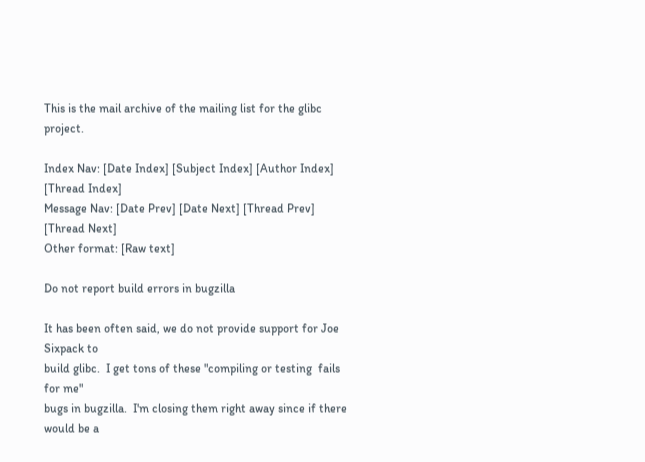This is the mail archive of the mailing list for the glibc project.

Index Nav: [Date Index] [Subject Index] [Author Index] [Thread Index]
Message Nav: [Date Prev] [Date Next] [Thread Prev] [Thread Next]
Other format: [Raw text]

Do not report build errors in bugzilla

It has been often said, we do not provide support for Joe Sixpack to
build glibc.  I get tons of these "compiling or testing  fails for me"
bugs in bugzilla.  I'm closing them right away since if there would be a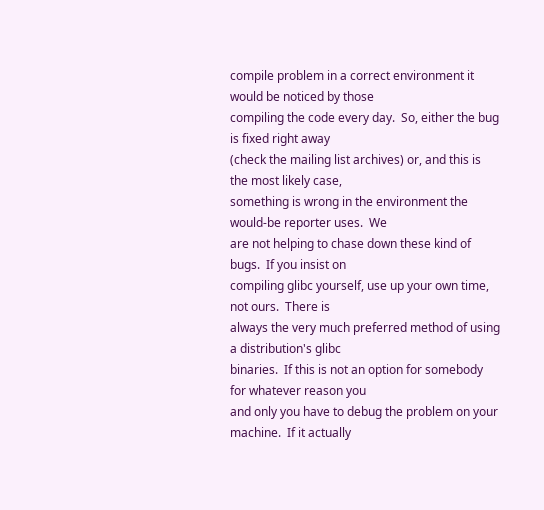compile problem in a correct environment it would be noticed by those
compiling the code every day.  So, either the bug is fixed right away
(check the mailing list archives) or, and this is the most likely case,
something is wrong in the environment the would-be reporter uses.  We
are not helping to chase down these kind of bugs.  If you insist on
compiling glibc yourself, use up your own time, not ours.  There is
always the very much preferred method of using a distribution's glibc
binaries.  If this is not an option for somebody for whatever reason you
and only you have to debug the problem on your machine.  If it actually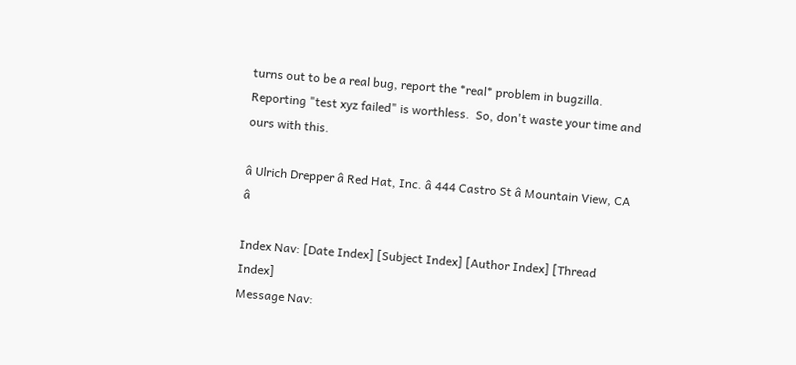turns out to be a real bug, report the *real* problem in bugzilla.
Reporting "test xyz failed" is worthless.  So, don't waste your time and
ours with this.

â Ulrich Drepper â Red Hat, Inc. â 444 Castro St â Mountain View, CA â

Index Nav: [Date Index] [Subject Index] [Author Index] [Thread Index]
Message Nav: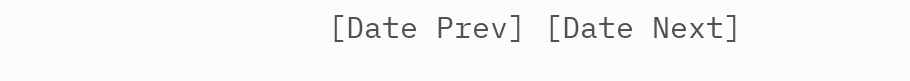[Date Prev] [Date Next]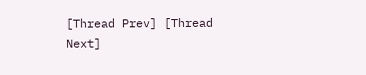[Thread Prev] [Thread Next]